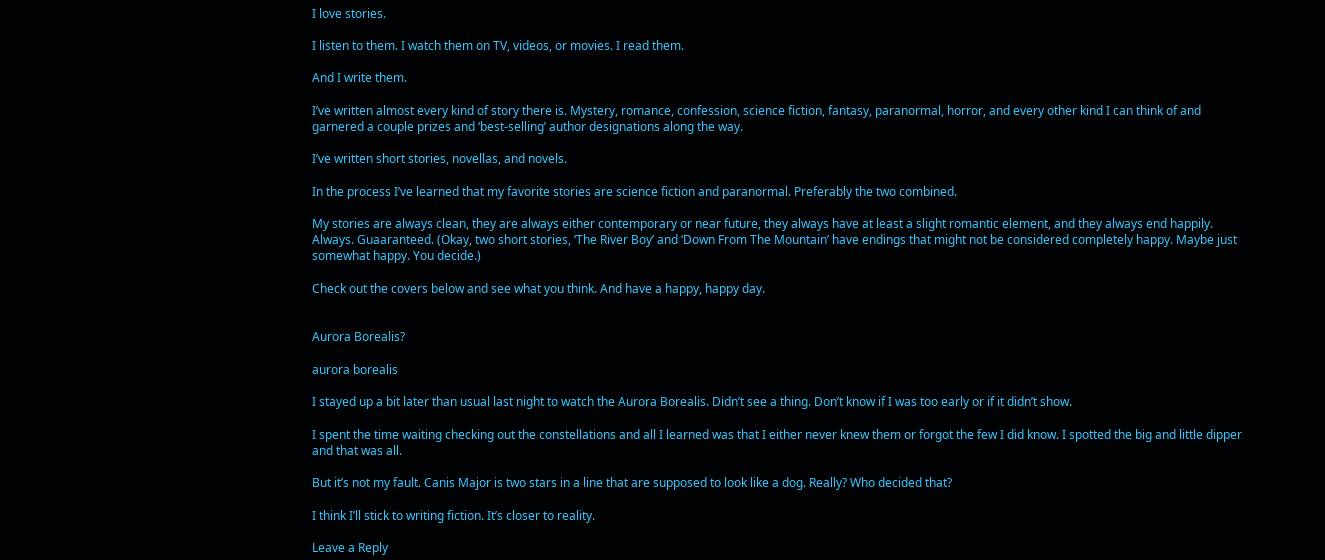I love stories.

I listen to them. I watch them on TV, videos, or movies. I read them.

And I write them.

I’ve written almost every kind of story there is. Mystery, romance, confession, science fiction, fantasy, paranormal, horror, and every other kind I can think of and garnered a couple prizes and ‘best-selling’ author designations along the way.

I’ve written short stories, novellas, and novels.

In the process I’ve learned that my favorite stories are science fiction and paranormal. Preferably the two combined.

My stories are always clean, they are always either contemporary or near future, they always have at least a slight romantic element, and they always end happily. Always. Guaaranteed. (Okay, two short stories, ‘The River Boy’ and ‘Down From The Mountain’ have endings that might not be considered completely happy. Maybe just somewhat happy. You decide.)

Check out the covers below and see what you think. And have a happy, happy day.


Aurora Borealis?

aurora borealis

I stayed up a bit later than usual last night to watch the Aurora Borealis. Didn’t see a thing. Don’t know if I was too early or if it didn’t show.

I spent the time waiting checking out the constellations and all I learned was that I either never knew them or forgot the few I did know. I spotted the big and little dipper and that was all.

But it’s not my fault. Canis Major is two stars in a line that are supposed to look like a dog. Really? Who decided that?

I think I’ll stick to writing fiction. It’s closer to reality.

Leave a Reply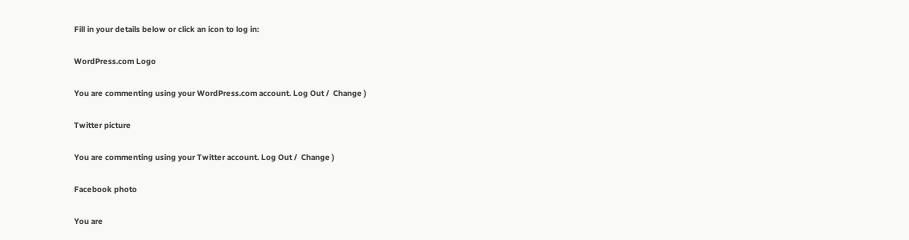Fill in your details below or click an icon to log in:

WordPress.com Logo

You are commenting using your WordPress.com account. Log Out /  Change )

Twitter picture

You are commenting using your Twitter account. Log Out /  Change )

Facebook photo

You are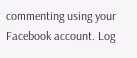commenting using your Facebook account. Log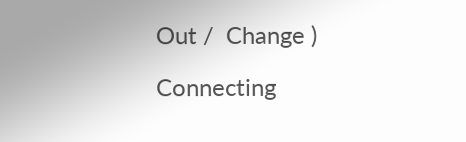Out /  Change )

Connecting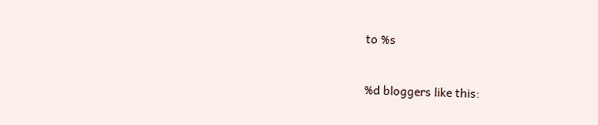to %s

%d bloggers like this: